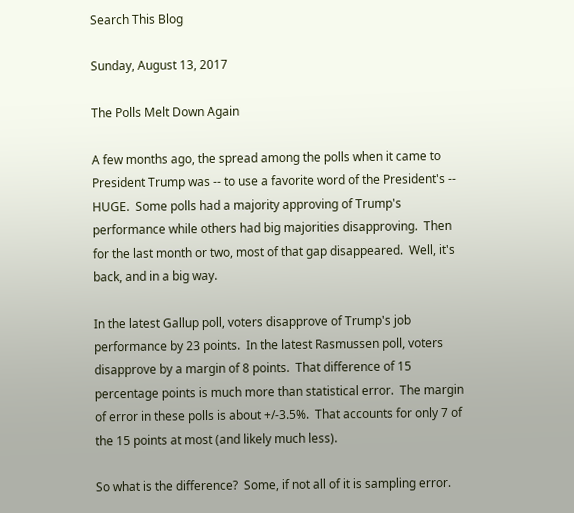Search This Blog

Sunday, August 13, 2017

The Polls Melt Down Again

A few months ago, the spread among the polls when it came to President Trump was -- to use a favorite word of the President's -- HUGE.  Some polls had a majority approving of Trump's performance while others had big majorities disapproving.  Then for the last month or two, most of that gap disappeared.  Well, it's back, and in a big way.

In the latest Gallup poll, voters disapprove of Trump's job performance by 23 points.  In the latest Rasmussen poll, voters disapprove by a margin of 8 points.  That difference of 15 percentage points is much more than statistical error.  The margin of error in these polls is about +/-3.5%.  That accounts for only 7 of the 15 points at most (and likely much less).

So what is the difference?  Some, if not all of it is sampling error.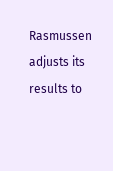Rasmussen adjusts its results to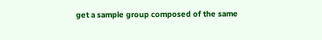get a sample group composed of the same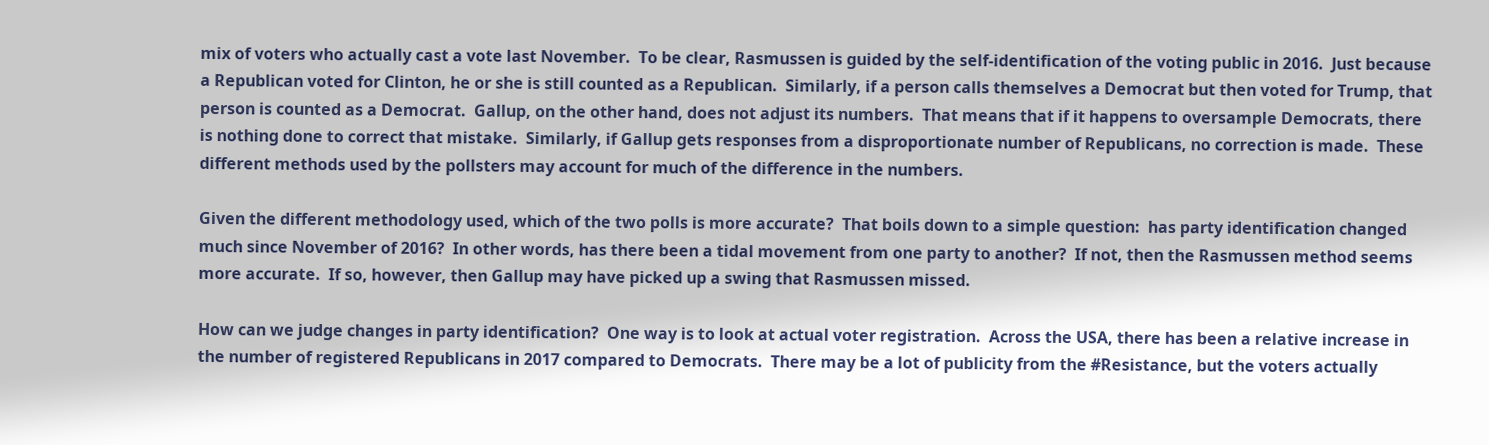mix of voters who actually cast a vote last November.  To be clear, Rasmussen is guided by the self-identification of the voting public in 2016.  Just because a Republican voted for Clinton, he or she is still counted as a Republican.  Similarly, if a person calls themselves a Democrat but then voted for Trump, that person is counted as a Democrat.  Gallup, on the other hand, does not adjust its numbers.  That means that if it happens to oversample Democrats, there is nothing done to correct that mistake.  Similarly, if Gallup gets responses from a disproportionate number of Republicans, no correction is made.  These different methods used by the pollsters may account for much of the difference in the numbers.

Given the different methodology used, which of the two polls is more accurate?  That boils down to a simple question:  has party identification changed much since November of 2016?  In other words, has there been a tidal movement from one party to another?  If not, then the Rasmussen method seems more accurate.  If so, however, then Gallup may have picked up a swing that Rasmussen missed.

How can we judge changes in party identification?  One way is to look at actual voter registration.  Across the USA, there has been a relative increase in the number of registered Republicans in 2017 compared to Democrats.  There may be a lot of publicity from the #Resistance, but the voters actually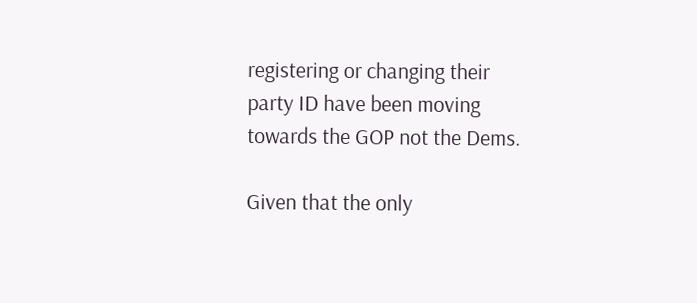registering or changing their party ID have been moving towards the GOP not the Dems.

Given that the only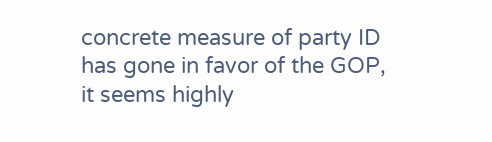concrete measure of party ID has gone in favor of the GOP, it seems highly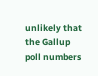unlikely that the Gallup poll numbers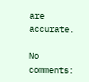are accurate.

No comments: